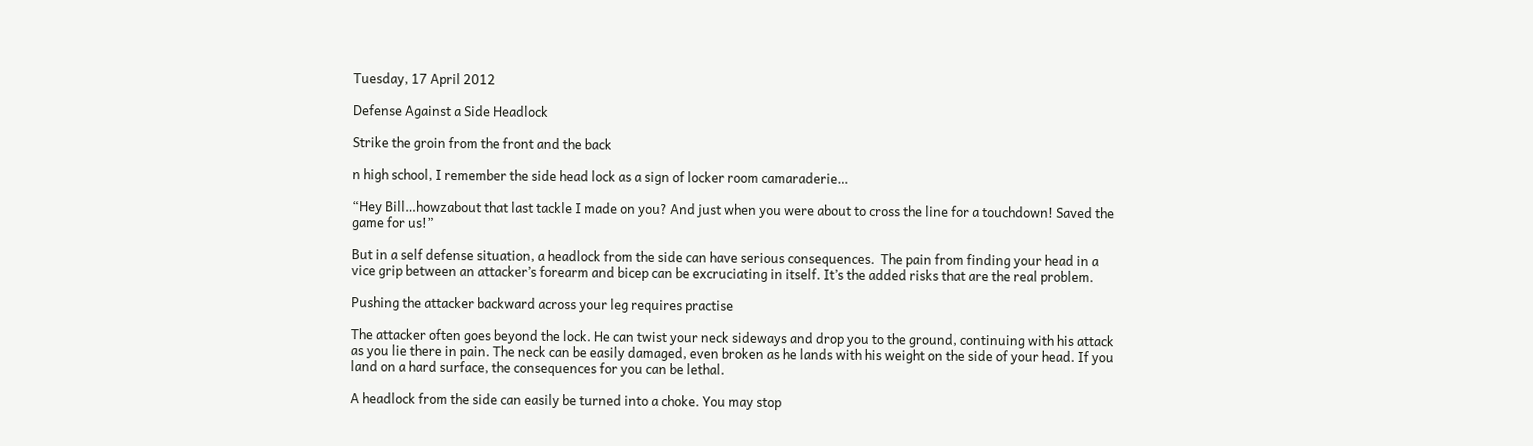Tuesday, 17 April 2012

Defense Against a Side Headlock

Strike the groin from the front and the back

n high school, I remember the side head lock as a sign of locker room camaraderie…

“Hey Bill…howzabout that last tackle I made on you? And just when you were about to cross the line for a touchdown! Saved the game for us!”

But in a self defense situation, a headlock from the side can have serious consequences.  The pain from finding your head in a vice grip between an attacker’s forearm and bicep can be excruciating in itself. It’s the added risks that are the real problem.

Pushing the attacker backward across your leg requires practise

The attacker often goes beyond the lock. He can twist your neck sideways and drop you to the ground, continuing with his attack as you lie there in pain. The neck can be easily damaged, even broken as he lands with his weight on the side of your head. If you land on a hard surface, the consequences for you can be lethal.

A headlock from the side can easily be turned into a choke. You may stop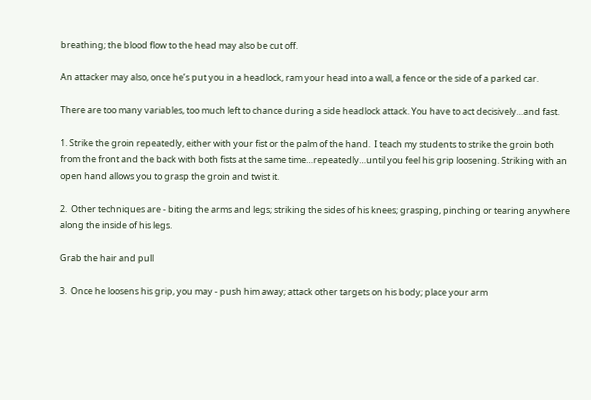breathing; the blood flow to the head may also be cut off.

An attacker may also, once he’s put you in a headlock, ram your head into a wall, a fence or the side of a parked car.

There are too many variables, too much left to chance during a side headlock attack. You have to act decisively…and fast.

1. Strike the groin repeatedly, either with your fist or the palm of the hand.  I teach my students to strike the groin both from the front and the back with both fists at the same time…repeatedly…until you feel his grip loosening. Striking with an open hand allows you to grasp the groin and twist it.

2.  Other techniques are - biting the arms and legs; striking the sides of his knees; grasping, pinching or tearing anywhere along the inside of his legs.

Grab the hair and pull

3.  Once he loosens his grip, you may - push him away; attack other targets on his body; place your arm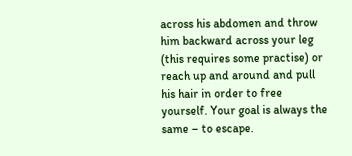across his abdomen and throw him backward across your leg (this requires some practise) or reach up and around and pull his hair in order to free yourself. Your goal is always the same – to escape.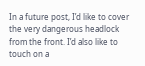In a future post, I’d like to cover the very dangerous headlock from the front. I’d also like to touch on a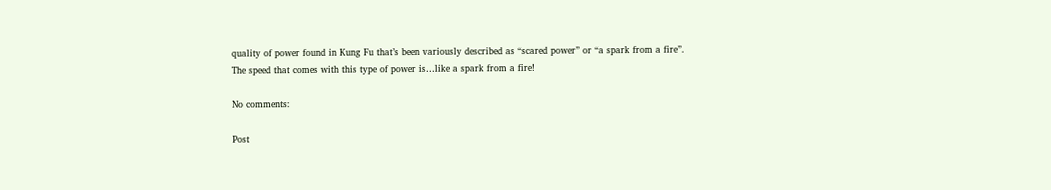quality of power found in Kung Fu that’s been variously described as “scared power” or “a spark from a fire”. The speed that comes with this type of power is…like a spark from a fire!

No comments:

Post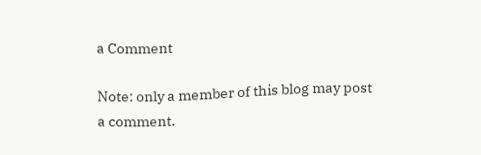a Comment

Note: only a member of this blog may post a comment.